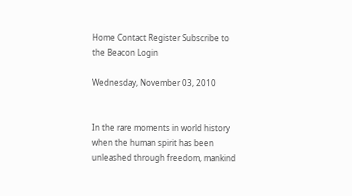Home Contact Register Subscribe to the Beacon Login

Wednesday, November 03, 2010


In the rare moments in world history when the human spirit has been unleashed through freedom, mankind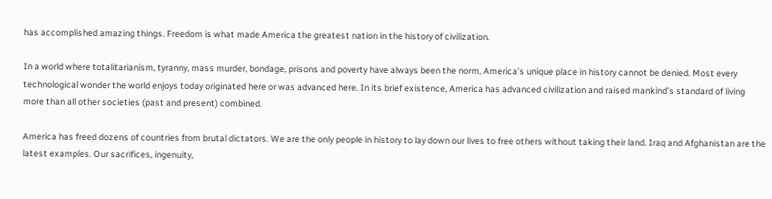has accomplished amazing things. Freedom is what made America the greatest nation in the history of civilization.

In a world where totalitarianism, tyranny, mass murder, bondage, prisons and poverty have always been the norm, America’s unique place in history cannot be denied. Most every technological wonder the world enjoys today originated here or was advanced here. In its brief existence, America has advanced civilization and raised mankind’s standard of living more than all other societies (past and present) combined.

America has freed dozens of countries from brutal dictators. We are the only people in history to lay down our lives to free others without taking their land. Iraq and Afghanistan are the latest examples. Our sacrifices, ingenuity,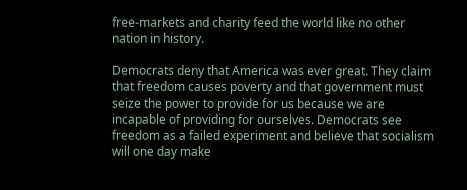free-markets and charity feed the world like no other nation in history.

Democrats deny that America was ever great. They claim that freedom causes poverty and that government must seize the power to provide for us because we are incapable of providing for ourselves. Democrats see freedom as a failed experiment and believe that socialism will one day make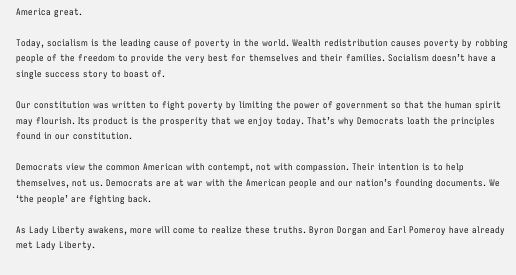America great.

Today, socialism is the leading cause of poverty in the world. Wealth redistribution causes poverty by robbing people of the freedom to provide the very best for themselves and their families. Socialism doesn’t have a single success story to boast of.

Our constitution was written to fight poverty by limiting the power of government so that the human spirit may flourish. Its product is the prosperity that we enjoy today. That’s why Democrats loath the principles found in our constitution.

Democrats view the common American with contempt, not with compassion. Their intention is to help themselves, not us. Democrats are at war with the American people and our nation’s founding documents. We ‘the people’ are fighting back.

As Lady Liberty awakens, more will come to realize these truths. Byron Dorgan and Earl Pomeroy have already met Lady Liberty.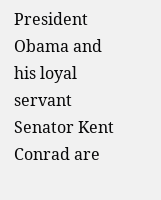President Obama and his loyal servant Senator Kent Conrad are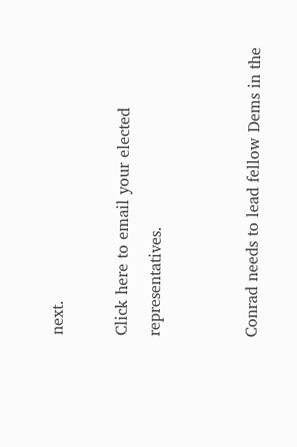next.

Click here to email your elected representatives.


Conrad needs to lead fellow Dems in the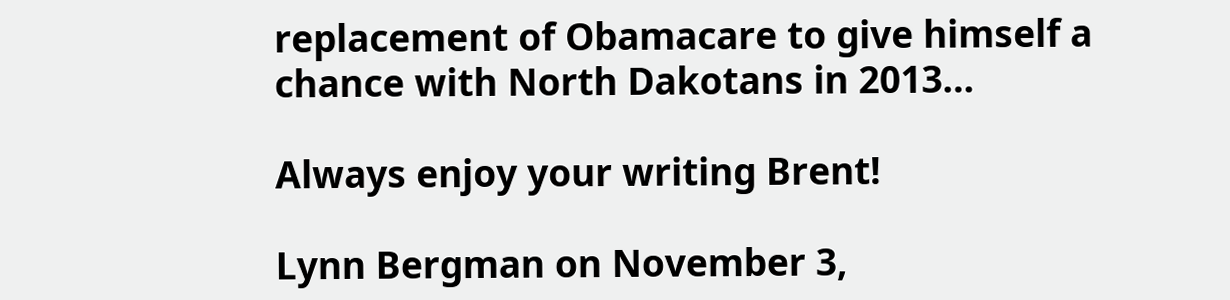replacement of Obamacare to give himself a chance with North Dakotans in 2013…

Always enjoy your writing Brent!

Lynn Bergman on November 3,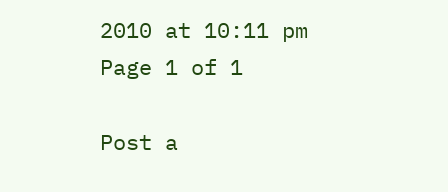2010 at 10:11 pm
Page 1 of 1

Post a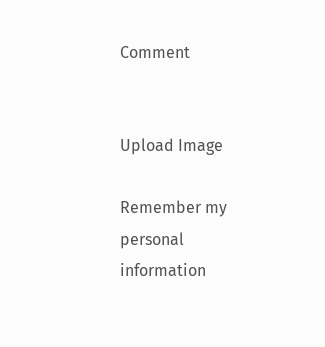Comment


Upload Image

Remember my personal information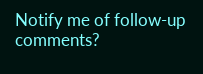Notify me of follow-up comments?